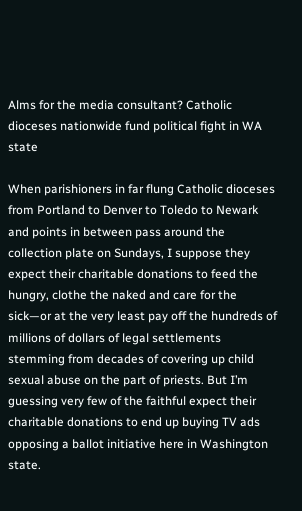Alms for the media consultant? Catholic dioceses nationwide fund political fight in WA state

When parishioners in far flung Catholic dioceses from Portland to Denver to Toledo to Newark and points in between pass around the collection plate on Sundays, I suppose they expect their charitable donations to feed the hungry, clothe the naked and care for the sick—or at the very least pay off the hundreds of millions of dollars of legal settlements stemming from decades of covering up child sexual abuse on the part of priests. But I’m guessing very few of the faithful expect their charitable donations to end up buying TV ads opposing a ballot initiative here in Washington state.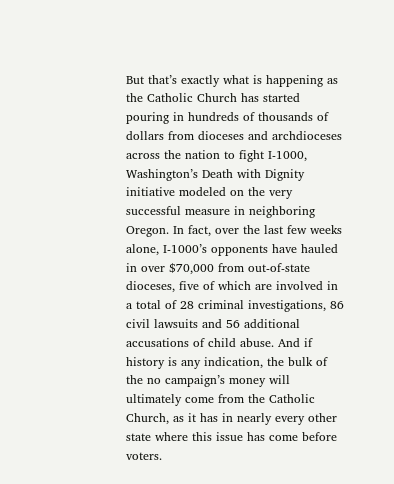But that’s exactly what is happening as the Catholic Church has started pouring in hundreds of thousands of dollars from dioceses and archdioceses across the nation to fight I-1000, Washington’s Death with Dignity initiative modeled on the very successful measure in neighboring Oregon. In fact, over the last few weeks alone, I-1000’s opponents have hauled in over $70,000 from out-of-state dioceses, five of which are involved in a total of 28 criminal investigations, 86 civil lawsuits and 56 additional accusations of child abuse. And if history is any indication, the bulk of the no campaign’s money will ultimately come from the Catholic Church, as it has in nearly every other state where this issue has come before voters.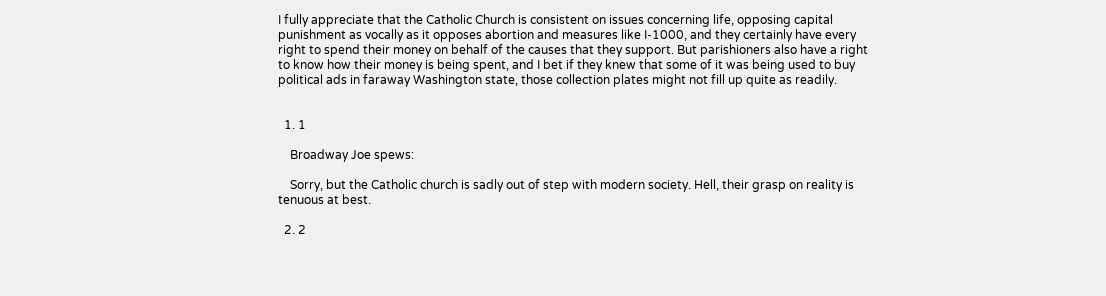I fully appreciate that the Catholic Church is consistent on issues concerning life, opposing capital punishment as vocally as it opposes abortion and measures like I-1000, and they certainly have every right to spend their money on behalf of the causes that they support. But parishioners also have a right to know how their money is being spent, and I bet if they knew that some of it was being used to buy political ads in faraway Washington state, those collection plates might not fill up quite as readily.


  1. 1

    Broadway Joe spews:

    Sorry, but the Catholic church is sadly out of step with modern society. Hell, their grasp on reality is tenuous at best.

  2. 2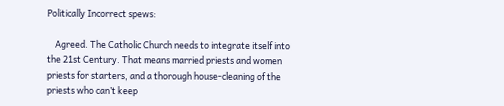Politically Incorrect spews:

    Agreed. The Catholic Church needs to integrate itself into the 21st Century. That means married priests and women priests for starters, and a thorough house-cleaning of the priests who can’t keep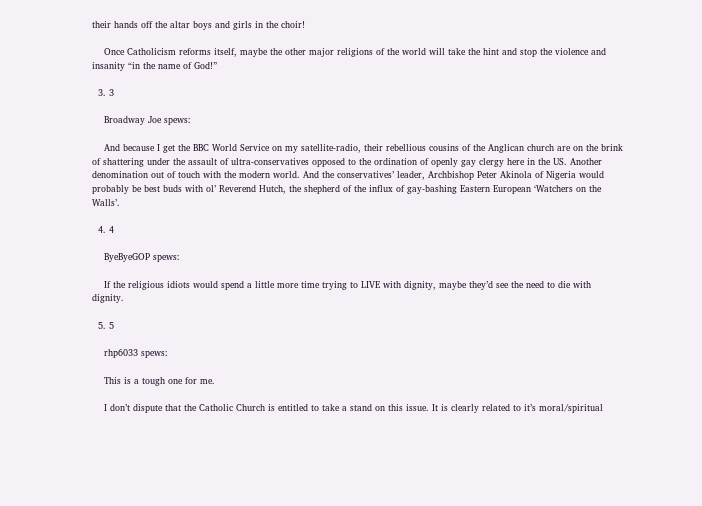their hands off the altar boys and girls in the choir!

    Once Catholicism reforms itself, maybe the other major religions of the world will take the hint and stop the violence and insanity “in the name of God!”

  3. 3

    Broadway Joe spews:

    And because I get the BBC World Service on my satellite-radio, their rebellious cousins of the Anglican church are on the brink of shattering under the assault of ultra-conservatives opposed to the ordination of openly gay clergy here in the US. Another denomination out of touch with the modern world. And the conservatives’ leader, Archbishop Peter Akinola of Nigeria would probably be best buds with ol’ Reverend Hutch, the shepherd of the influx of gay-bashing Eastern European ‘Watchers on the Walls’.

  4. 4

    ByeByeGOP spews:

    If the religious idiots would spend a little more time trying to LIVE with dignity, maybe they’d see the need to die with dignity.

  5. 5

    rhp6033 spews:

    This is a tough one for me.

    I don’t dispute that the Catholic Church is entitled to take a stand on this issue. It is clearly related to it’s moral/spiritual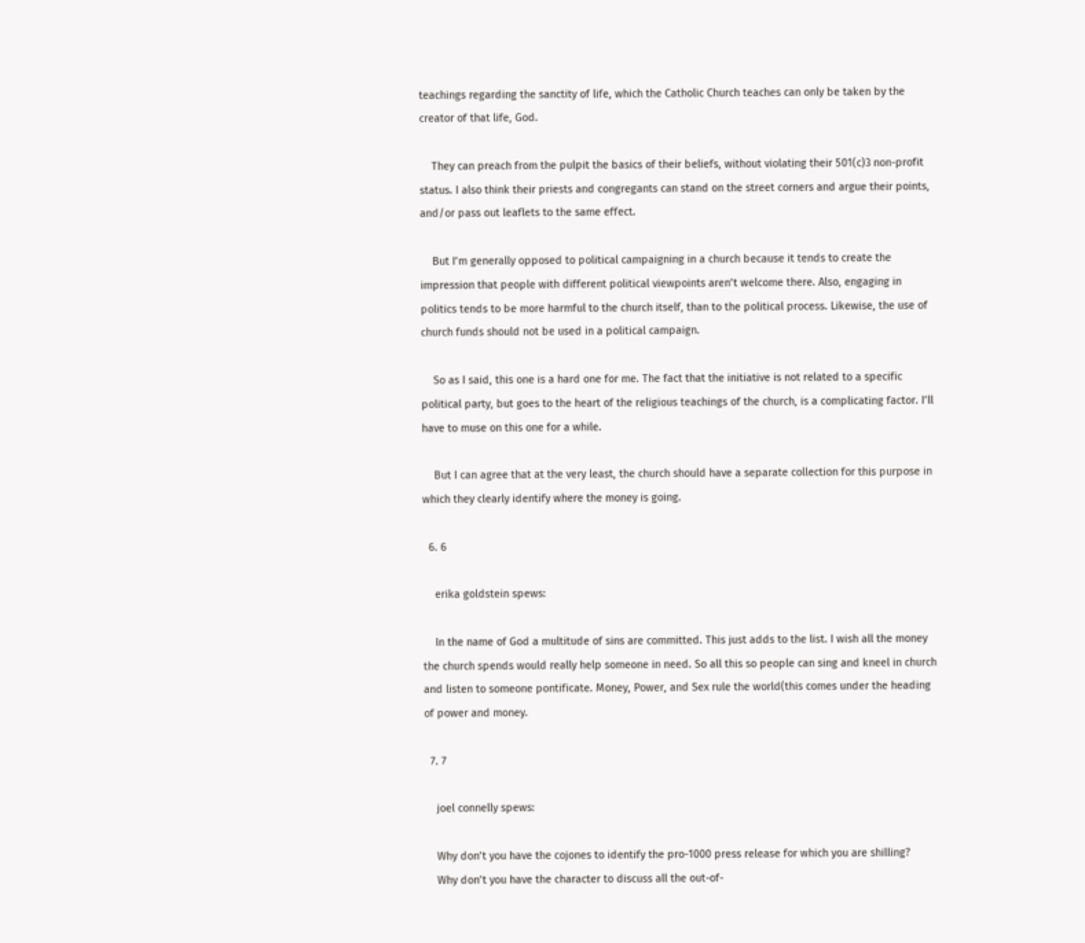teachings regarding the sanctity of life, which the Catholic Church teaches can only be taken by the creator of that life, God.

    They can preach from the pulpit the basics of their beliefs, without violating their 501(c)3 non-profit status. I also think their priests and congregants can stand on the street corners and argue their points, and/or pass out leaflets to the same effect.

    But I’m generally opposed to political campaigning in a church because it tends to create the impression that people with different political viewpoints aren’t welcome there. Also, engaging in politics tends to be more harmful to the church itself, than to the political process. Likewise, the use of church funds should not be used in a political campaign.

    So as I said, this one is a hard one for me. The fact that the initiative is not related to a specific political party, but goes to the heart of the religious teachings of the church, is a complicating factor. I’ll have to muse on this one for a while.

    But I can agree that at the very least, the church should have a separate collection for this purpose in which they clearly identify where the money is going.

  6. 6

    erika goldstein spews:

    In the name of God a multitude of sins are committed. This just adds to the list. I wish all the money the church spends would really help someone in need. So all this so people can sing and kneel in church and listen to someone pontificate. Money, Power, and Sex rule the world(this comes under the heading of power and money.

  7. 7

    joel connelly spews:

    Why don’t you have the cojones to identify the pro-1000 press release for which you are shilling?
    Why don’t you have the character to discuss all the out-of-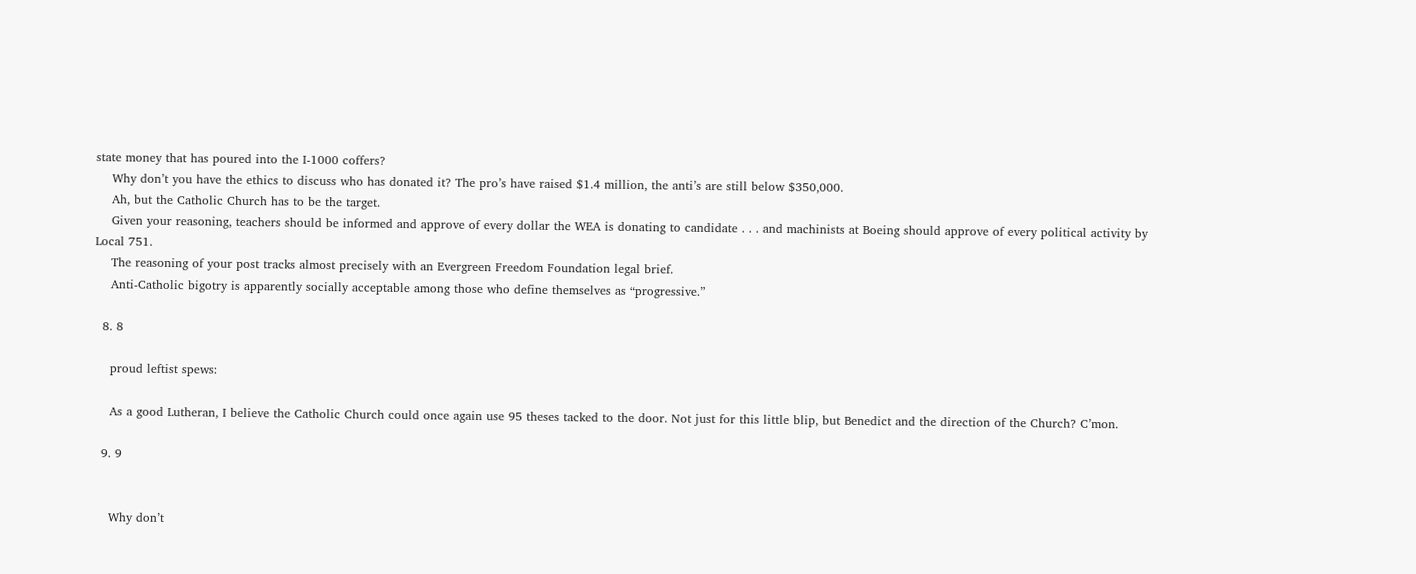state money that has poured into the I-1000 coffers?
    Why don’t you have the ethics to discuss who has donated it? The pro’s have raised $1.4 million, the anti’s are still below $350,000.
    Ah, but the Catholic Church has to be the target.
    Given your reasoning, teachers should be informed and approve of every dollar the WEA is donating to candidate . . . and machinists at Boeing should approve of every political activity by Local 751.
    The reasoning of your post tracks almost precisely with an Evergreen Freedom Foundation legal brief.
    Anti-Catholic bigotry is apparently socially acceptable among those who define themselves as “progressive.”

  8. 8

    proud leftist spews:

    As a good Lutheran, I believe the Catholic Church could once again use 95 theses tacked to the door. Not just for this little blip, but Benedict and the direction of the Church? C’mon.

  9. 9


    Why don’t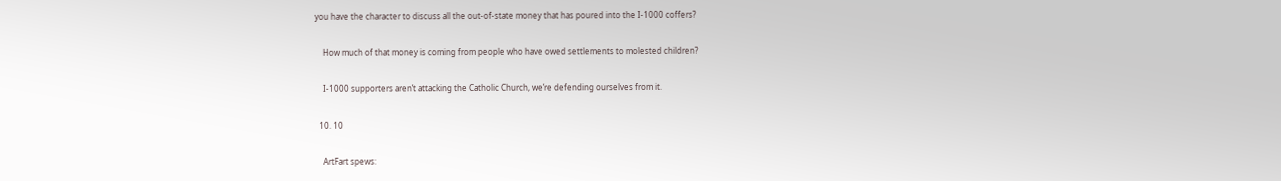you have the character to discuss all the out-of-state money that has poured into the I-1000 coffers?

    How much of that money is coming from people who have owed settlements to molested children?

    I-1000 supporters aren’t attacking the Catholic Church, we’re defending ourselves from it.

  10. 10

    ArtFart spews: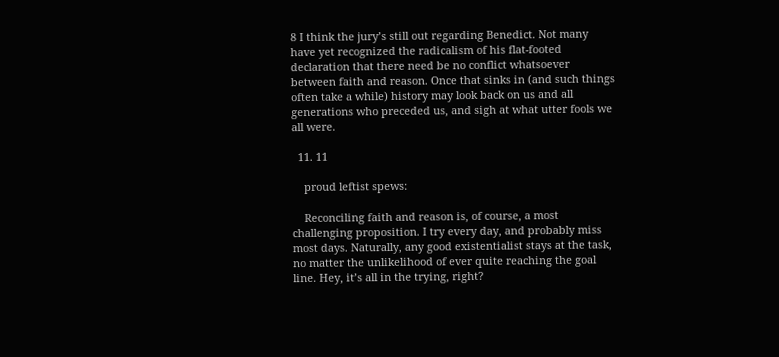8 I think the jury’s still out regarding Benedict. Not many have yet recognized the radicalism of his flat-footed declaration that there need be no conflict whatsoever between faith and reason. Once that sinks in (and such things often take a while) history may look back on us and all generations who preceded us, and sigh at what utter fools we all were.

  11. 11

    proud leftist spews:

    Reconciling faith and reason is, of course, a most challenging proposition. I try every day, and probably miss most days. Naturally, any good existentialist stays at the task, no matter the unlikelihood of ever quite reaching the goal line. Hey, it’s all in the trying, right?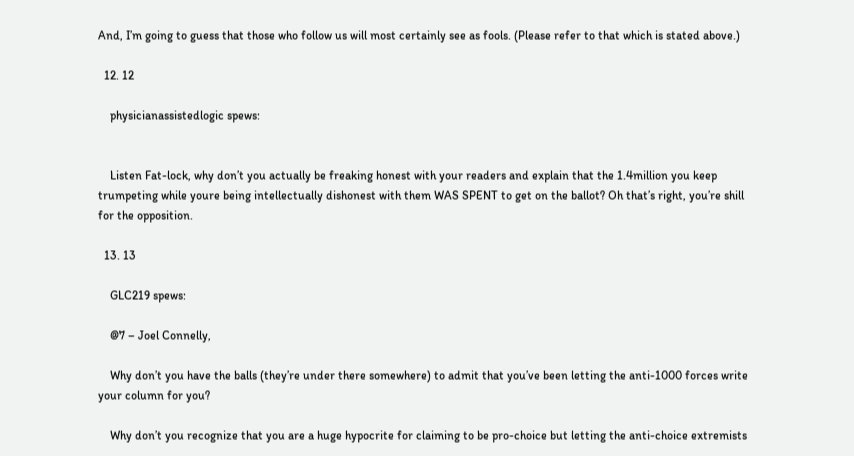And, I’m going to guess that those who follow us will most certainly see as fools. (Please refer to that which is stated above.)

  12. 12

    physicianassistedlogic spews:


    Listen Fat-lock, why don’t you actually be freaking honest with your readers and explain that the 1.4million you keep trumpeting while youre being intellectually dishonest with them WAS SPENT to get on the ballot? Oh that’s right, you’re shill for the opposition.

  13. 13

    GLC219 spews:

    @7 – Joel Connelly,

    Why don’t you have the balls (they’re under there somewhere) to admit that you’ve been letting the anti-1000 forces write your column for you?

    Why don’t you recognize that you are a huge hypocrite for claiming to be pro-choice but letting the anti-choice extremists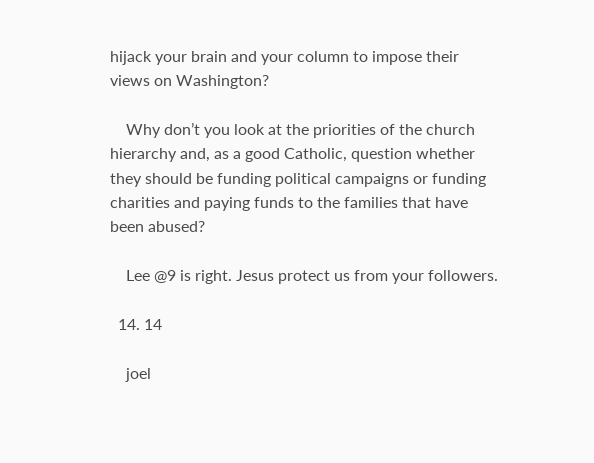hijack your brain and your column to impose their views on Washington?

    Why don’t you look at the priorities of the church hierarchy and, as a good Catholic, question whether they should be funding political campaigns or funding charities and paying funds to the families that have been abused?

    Lee @9 is right. Jesus protect us from your followers.

  14. 14

    joel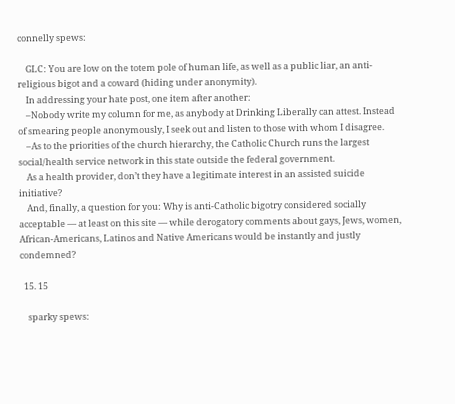connelly spews:

    GLC: You are low on the totem pole of human life, as well as a public liar, an anti-religious bigot and a coward (hiding under anonymity).
    In addressing your hate post, one item after another:
    –Nobody write my column for me, as anybody at Drinking Liberally can attest. Instead of smearing people anonymously, I seek out and listen to those with whom I disagree.
    –As to the priorities of the church hierarchy, the Catholic Church runs the largest social/health service network in this state outside the federal government.
    As a health provider, don’t they have a legitimate interest in an assisted suicide initiative?
    And, finally, a question for you: Why is anti-Catholic bigotry considered socially acceptable — at least on this site — while derogatory comments about gays, Jews, women, African-Americans, Latinos and Native Americans would be instantly and justly condemned?

  15. 15

    sparky spews: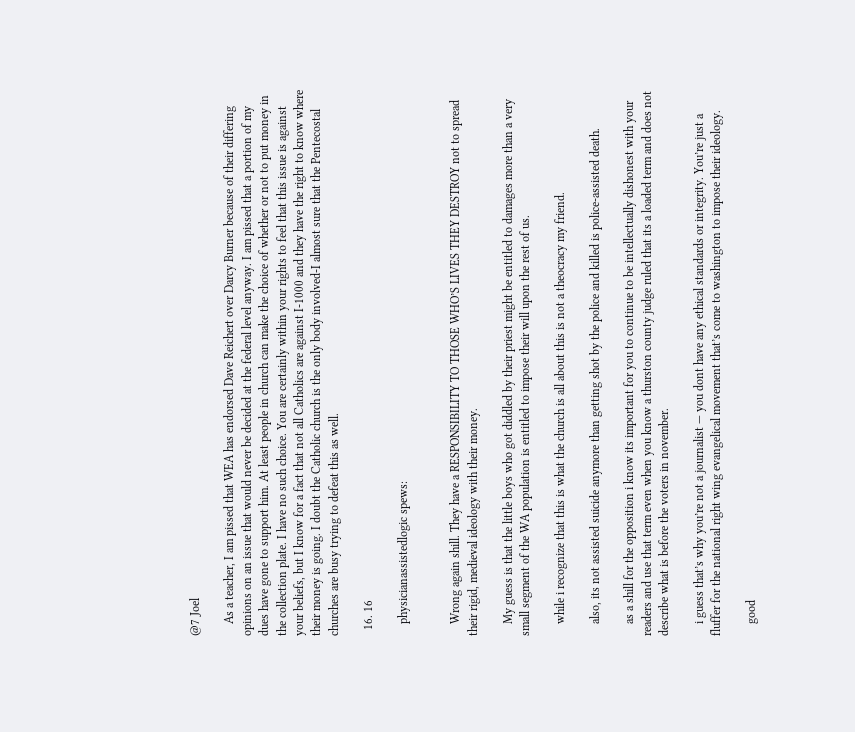@7 Joel

    As a teacher, I am pissed that WEA has endorsed Dave Reichert over Darcy Burner because of their differing opinions on an issue that would never be decided at the federal level anyway. I am pissed that a portion of my dues have gone to support him. At least people in church can make the choice of whether or not to put money in the collection plate. I have no such choice. You are certainly within your rights to feel that this issue is against your beliefs, but I know for a fact that not all Catholics are against I-1000 and they have the right to know where their money is going. I doubt the Catholic church is the only body involved-I almost sure that the Pentecostal churches are busy trying to defeat this as well.

  16. 16

    physicianassistedlogic spews:


    Wrong again shill. They have a RESPONSIBILITY TO THOSE WHO’S LIVES THEY DESTROY not to spread their rigid, medieval ideology with their money.

    My guess is that the little boys who got diddled by their priest might be entitled to damages more than a very small segment of the WA population is entitled to impose their will upon the rest of us.

    while i recognize that this is what the church is all about this is not a theocracy my friend.

    also, its not assisted suicide anymore than getting shot by the police and killed is police-assisted death.

    as a shill for the opposition i know its important for you to continue to be intellectually dishonest with your readers and use that term even when you know a thurston county judge ruled that its a loaded term and does not describe what is before the voters in november.

    i guess that’s why you’re not a journalist — you dont have any ethical standards or integrity. You’re just a fluffer for the national right wing evangelical movement that’s come to washington to impose their ideology.

    good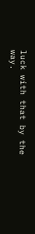luck with that by the way.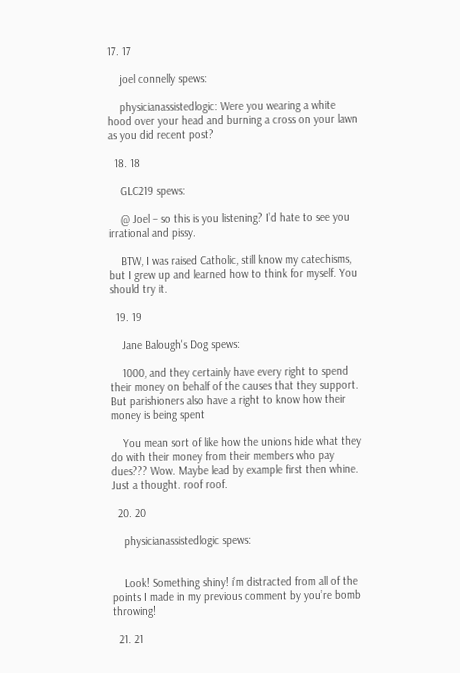17. 17

    joel connelly spews:

    physicianassistedlogic: Were you wearing a white hood over your head and burning a cross on your lawn as you did recent post?

  18. 18

    GLC219 spews:

    @ Joel – so this is you listening? I’d hate to see you irrational and pissy.

    BTW, I was raised Catholic, still know my catechisms, but I grew up and learned how to think for myself. You should try it.

  19. 19

    Jane Balough's Dog spews:

    1000, and they certainly have every right to spend their money on behalf of the causes that they support. But parishioners also have a right to know how their money is being spent

    You mean sort of like how the unions hide what they do with their money from their members who pay dues??? Wow. Maybe lead by example first then whine. Just a thought. roof roof.

  20. 20

    physicianassistedlogic spews:


    Look! Something shiny! i’m distracted from all of the points I made in my previous comment by you’re bomb throwing!

  21. 21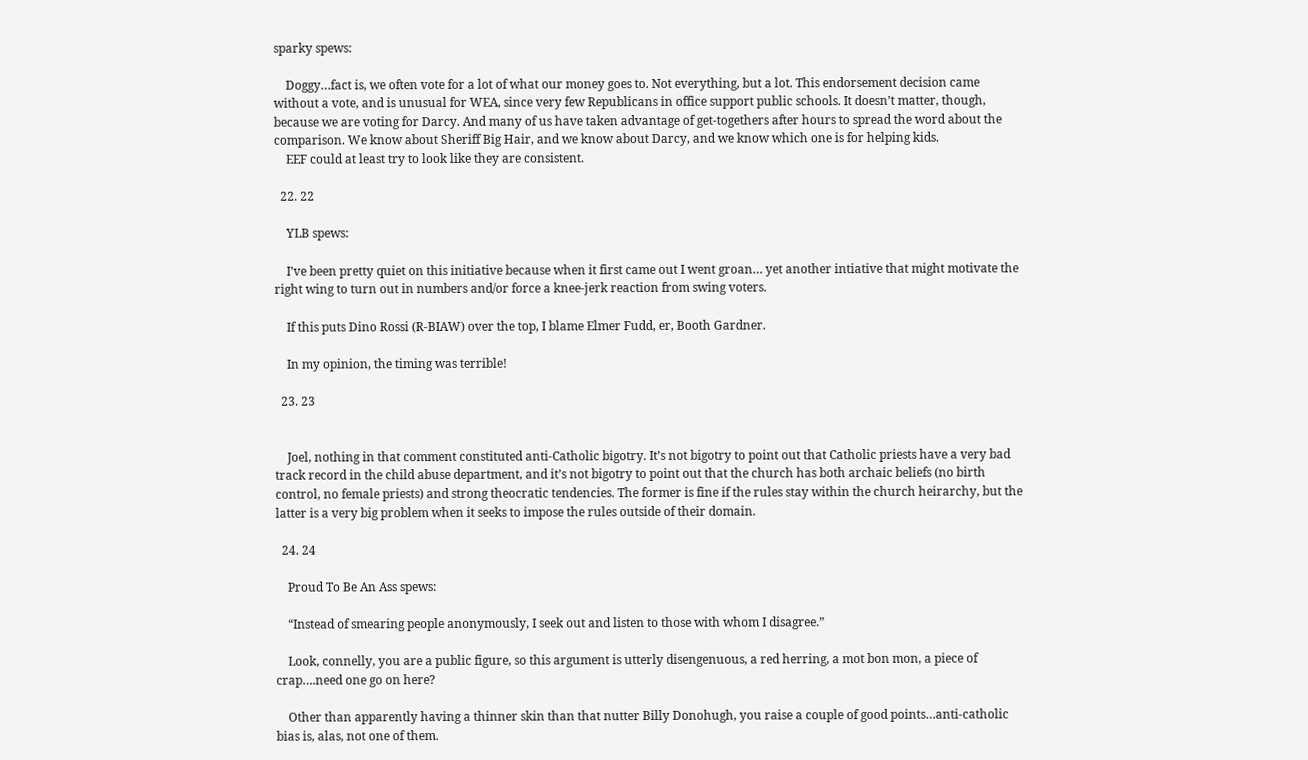sparky spews:

    Doggy…fact is, we often vote for a lot of what our money goes to. Not everything, but a lot. This endorsement decision came without a vote, and is unusual for WEA, since very few Republicans in office support public schools. It doesn’t matter, though, because we are voting for Darcy. And many of us have taken advantage of get-togethers after hours to spread the word about the comparison. We know about Sheriff Big Hair, and we know about Darcy, and we know which one is for helping kids.
    EEF could at least try to look like they are consistent.

  22. 22

    YLB spews:

    I’ve been pretty quiet on this initiative because when it first came out I went groan… yet another intiative that might motivate the right wing to turn out in numbers and/or force a knee-jerk reaction from swing voters.

    If this puts Dino Rossi (R-BIAW) over the top, I blame Elmer Fudd, er, Booth Gardner.

    In my opinion, the timing was terrible!

  23. 23


    Joel, nothing in that comment constituted anti-Catholic bigotry. It’s not bigotry to point out that Catholic priests have a very bad track record in the child abuse department, and it’s not bigotry to point out that the church has both archaic beliefs (no birth control, no female priests) and strong theocratic tendencies. The former is fine if the rules stay within the church heirarchy, but the latter is a very big problem when it seeks to impose the rules outside of their domain.

  24. 24

    Proud To Be An Ass spews:

    “Instead of smearing people anonymously, I seek out and listen to those with whom I disagree.”

    Look, connelly, you are a public figure, so this argument is utterly disengenuous, a red herring, a mot bon mon, a piece of crap….need one go on here?

    Other than apparently having a thinner skin than that nutter Billy Donohugh, you raise a couple of good points…anti-catholic bias is, alas, not one of them.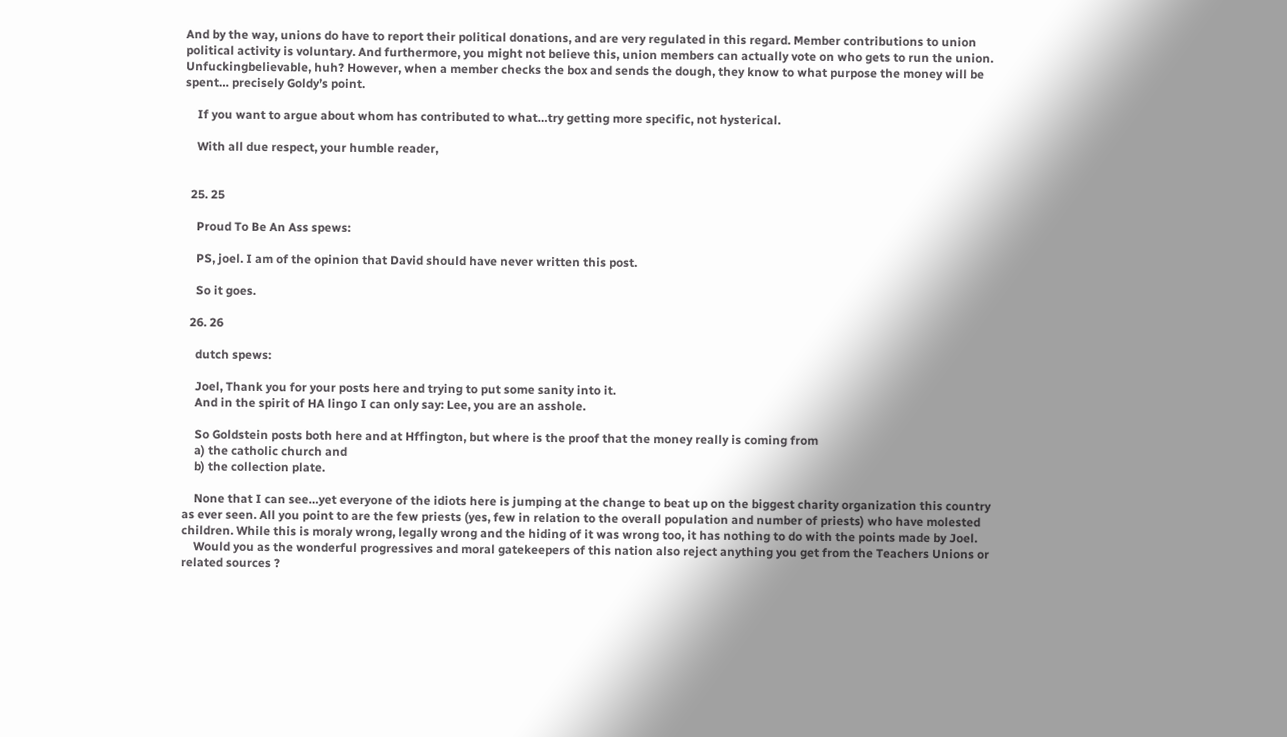And by the way, unions do have to report their political donations, and are very regulated in this regard. Member contributions to union political activity is voluntary. And furthermore, you might not believe this, union members can actually vote on who gets to run the union. Unfuckingbelievable, huh? However, when a member checks the box and sends the dough, they know to what purpose the money will be spent… precisely Goldy’s point.

    If you want to argue about whom has contributed to what…try getting more specific, not hysterical.

    With all due respect, your humble reader,


  25. 25

    Proud To Be An Ass spews:

    PS, joel. I am of the opinion that David should have never written this post.

    So it goes.

  26. 26

    dutch spews:

    Joel, Thank you for your posts here and trying to put some sanity into it.
    And in the spirit of HA lingo I can only say: Lee, you are an asshole.

    So Goldstein posts both here and at Hffington, but where is the proof that the money really is coming from
    a) the catholic church and
    b) the collection plate.

    None that I can see…yet everyone of the idiots here is jumping at the change to beat up on the biggest charity organization this country as ever seen. All you point to are the few priests (yes, few in relation to the overall population and number of priests) who have molested children. While this is moraly wrong, legally wrong and the hiding of it was wrong too, it has nothing to do with the points made by Joel.
    Would you as the wonderful progressives and moral gatekeepers of this nation also reject anything you get from the Teachers Unions or related sources ?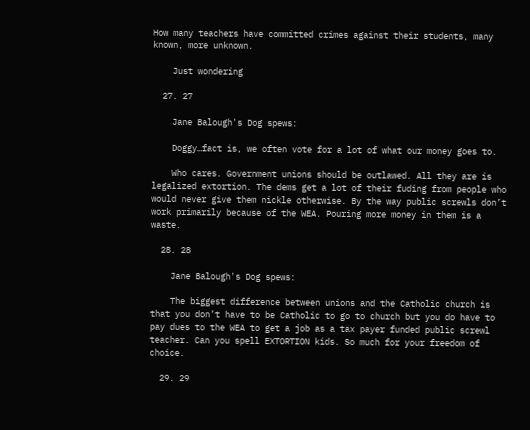How many teachers have committed crimes against their students, many known, more unknown.

    Just wondering

  27. 27

    Jane Balough's Dog spews:

    Doggy…fact is, we often vote for a lot of what our money goes to.

    Who cares. Government unions should be outlawed. All they are is legalized extortion. The dems get a lot of their fuding from people who would never give them nickle otherwise. By the way public screwls don’t work primarily because of the WEA. Pouring more money in them is a waste.

  28. 28

    Jane Balough's Dog spews:

    The biggest difference between unions and the Catholic church is that you don’t have to be Catholic to go to church but you do have to pay dues to the WEA to get a job as a tax payer funded public screwl teacher. Can you spell EXTORTION kids. So much for your freedom of choice.

  29. 29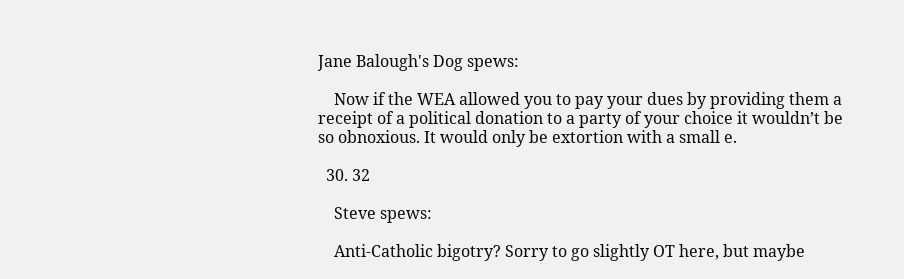Jane Balough's Dog spews:

    Now if the WEA allowed you to pay your dues by providing them a receipt of a political donation to a party of your choice it wouldn’t be so obnoxious. It would only be extortion with a small e.

  30. 32

    Steve spews:

    Anti-Catholic bigotry? Sorry to go slightly OT here, but maybe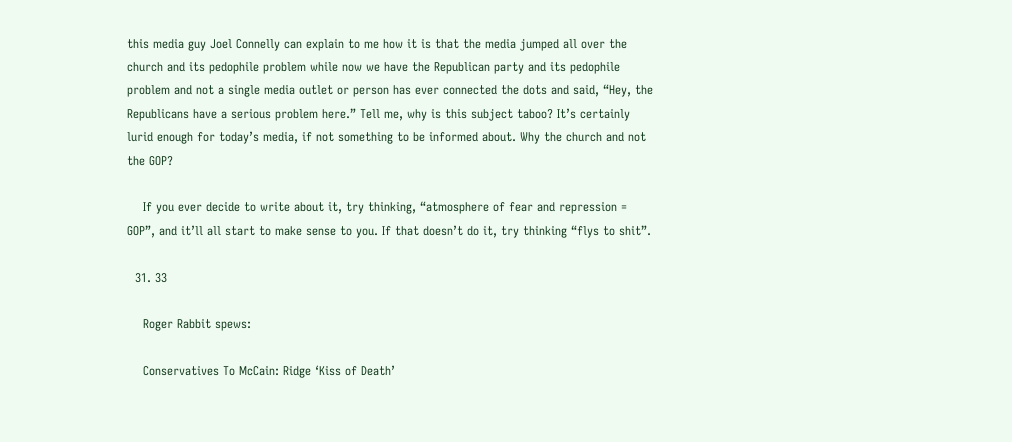this media guy Joel Connelly can explain to me how it is that the media jumped all over the church and its pedophile problem while now we have the Republican party and its pedophile problem and not a single media outlet or person has ever connected the dots and said, “Hey, the Republicans have a serious problem here.” Tell me, why is this subject taboo? It’s certainly lurid enough for today’s media, if not something to be informed about. Why the church and not the GOP?

    If you ever decide to write about it, try thinking, “atmosphere of fear and repression = GOP”, and it’ll all start to make sense to you. If that doesn’t do it, try thinking “flys to shit”.

  31. 33

    Roger Rabbit spews:

    Conservatives To McCain: Ridge ‘Kiss of Death’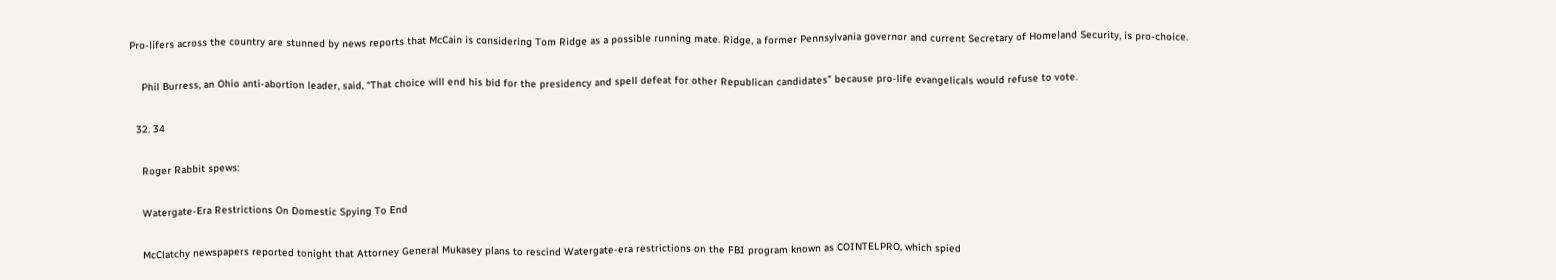Pro-lifers across the country are stunned by news reports that McCain is considering Tom Ridge as a possible running mate. Ridge, a former Pennsylvania governor and current Secretary of Homeland Security, is pro-choice.

    Phil Burress, an Ohio anti-abortion leader, said, “That choice will end his bid for the presidency and spell defeat for other Republican candidates” because pro-life evangelicals would refuse to vote.

  32. 34

    Roger Rabbit spews:

    Watergate-Era Restrictions On Domestic Spying To End

    McClatchy newspapers reported tonight that Attorney General Mukasey plans to rescind Watergate-era restrictions on the FBI program known as COINTELPRO, which spied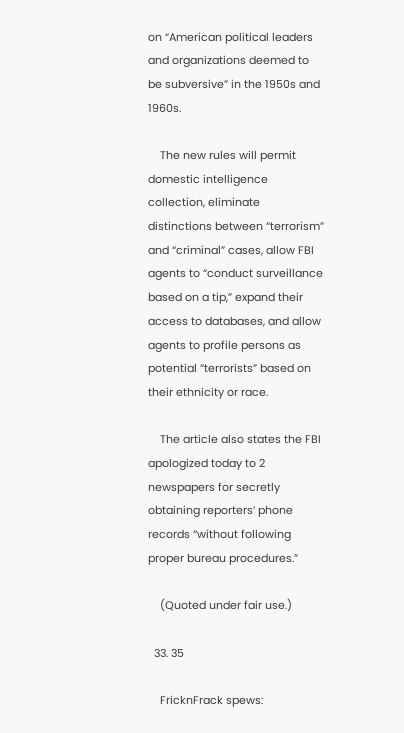on “American political leaders and organizations deemed to be subversive” in the 1950s and 1960s.

    The new rules will permit domestic intelligence collection, eliminate distinctions between “terrorism” and “criminal” cases, allow FBI agents to “conduct surveillance based on a tip,” expand their access to databases, and allow agents to profile persons as potential “terrorists” based on their ethnicity or race.

    The article also states the FBI apologized today to 2 newspapers for secretly obtaining reporters’ phone records “without following proper bureau procedures.”

    (Quoted under fair use.)

  33. 35

    FricknFrack spews: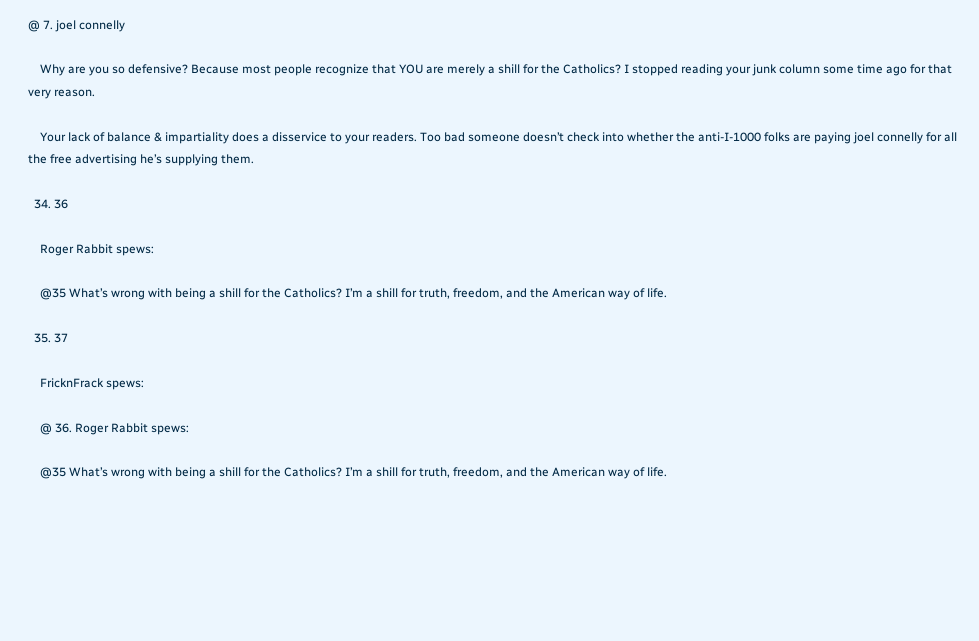@ 7. joel connelly

    Why are you so defensive? Because most people recognize that YOU are merely a shill for the Catholics? I stopped reading your junk column some time ago for that very reason.

    Your lack of balance & impartiality does a disservice to your readers. Too bad someone doesn’t check into whether the anti-I-1000 folks are paying joel connelly for all the free advertising he’s supplying them.

  34. 36

    Roger Rabbit spews:

    @35 What’s wrong with being a shill for the Catholics? I’m a shill for truth, freedom, and the American way of life.

  35. 37

    FricknFrack spews:

    @ 36. Roger Rabbit spews:

    @35 What’s wrong with being a shill for the Catholics? I’m a shill for truth, freedom, and the American way of life.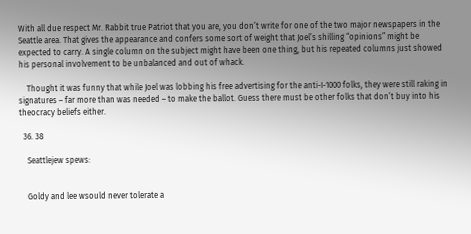With all due respect Mr. Rabbit true Patriot that you are, you don’t write for one of the two major newspapers in the Seattle area. That gives the appearance and confers some sort of weight that Joel’s shilling “opinions” might be expected to carry. A single column on the subject might have been one thing, but his repeated columns just showed his personal involvement to be unbalanced and out of whack.

    Thought it was funny that while Joel was lobbing his free advertising for the anti-I-1000 folks, they were still raking in signatures – far more than was needed – to make the ballot. Guess there must be other folks that don’t buy into his theocracy beliefs either.

  36. 38

    Seattlejew spews:


    Goldy and lee wsould never tolerate a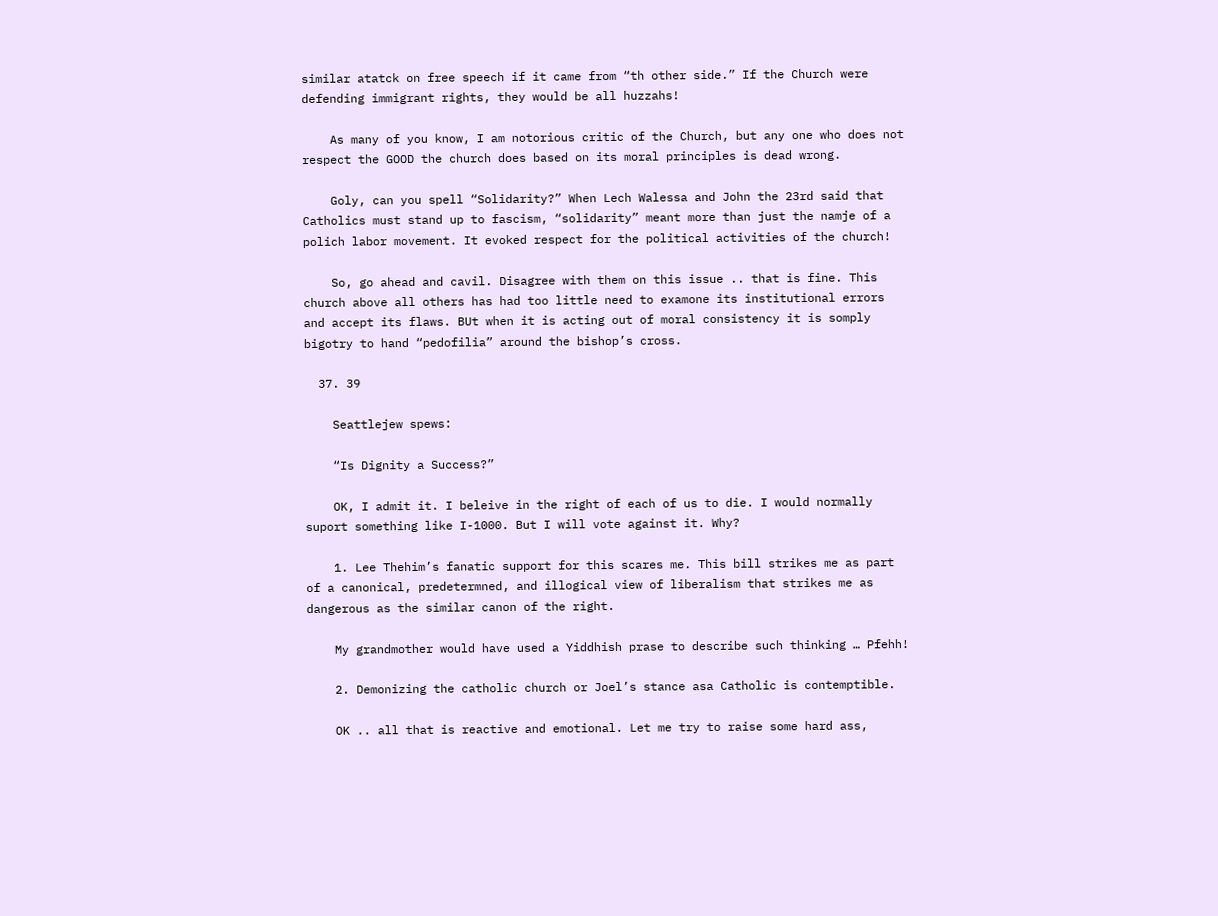similar atatck on free speech if it came from “th other side.” If the Church were defending immigrant rights, they would be all huzzahs!

    As many of you know, I am notorious critic of the Church, but any one who does not respect the GOOD the church does based on its moral principles is dead wrong.

    Goly, can you spell “Solidarity?” When Lech Walessa and John the 23rd said that Catholics must stand up to fascism, “solidarity” meant more than just the namje of a polich labor movement. It evoked respect for the political activities of the church!

    So, go ahead and cavil. Disagree with them on this issue .. that is fine. This church above all others has had too little need to examone its institutional errors and accept its flaws. BUt when it is acting out of moral consistency it is somply bigotry to hand “pedofilia” around the bishop’s cross.

  37. 39

    Seattlejew spews:

    “Is Dignity a Success?”

    OK, I admit it. I beleive in the right of each of us to die. I would normally suport something like I-1000. But I will vote against it. Why?

    1. Lee Thehim’s fanatic support for this scares me. This bill strikes me as part of a canonical, predetermned, and illogical view of liberalism that strikes me as dangerous as the similar canon of the right.

    My grandmother would have used a Yiddhish prase to describe such thinking … Pfehh!

    2. Demonizing the catholic church or Joel’s stance asa Catholic is contemptible.

    OK .. all that is reactive and emotional. Let me try to raise some hard ass,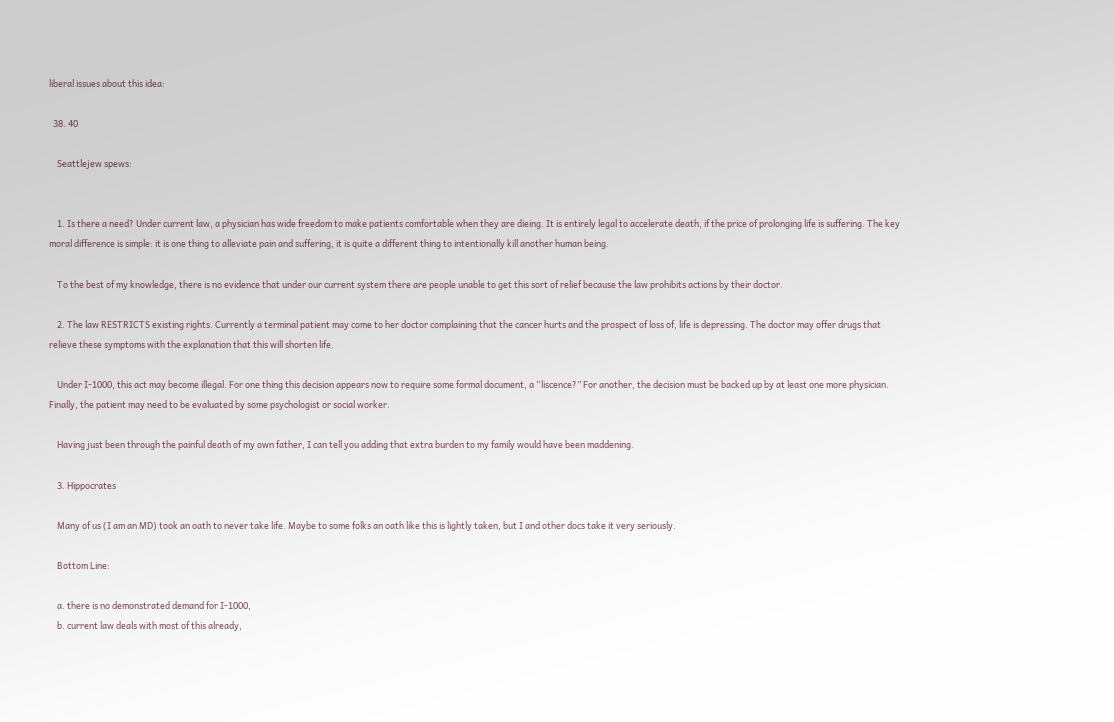liberal issues about this idea:

  38. 40

    Seattlejew spews:


    1. Is there a need? Under current law, a physician has wide freedom to make patients comfortable when they are dieing. It is entirely legal to accelerate death, if the price of prolonging life is suffering. The key moral difference is simple: it is one thing to alleviate pain and suffering, it is quite a different thing to intentionally kill another human being.

    To the best of my knowledge, there is no evidence that under our current system there are people unable to get this sort of relief because the law prohibits actions by their doctor.

    2. The law RESTRICTS existing rights. Currently a terminal patient may come to her doctor complaining that the cancer hurts and the prospect of loss of, life is depressing. The doctor may offer drugs that relieve these symptoms with the explanation that this will shorten life.

    Under I-1000, this act may become illegal. For one thing this decision appears now to require some formal document, a “liscence?” For another, the decision must be backed up by at least one more physician. Finally, the patient may need to be evaluated by some psychologist or social worker.

    Having just been through the painful death of my own father, I can tell you adding that extra burden to my family would have been maddening.

    3. Hippocrates

    Many of us (I am an MD) took an oath to never take life. Maybe to some folks an oath like this is lightly taken, but I and other docs take it very seriously.

    Bottom Line:

    a. there is no demonstrated demand for I-1000,
    b. current law deals with most of this already,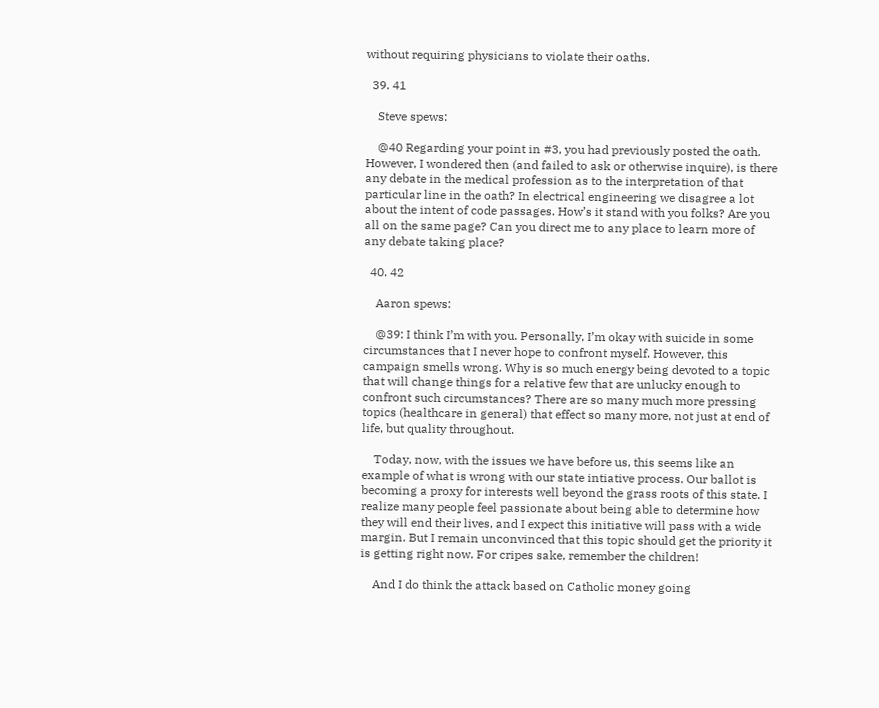without requiring physicians to violate their oaths.

  39. 41

    Steve spews:

    @40 Regarding your point in #3, you had previously posted the oath. However, I wondered then (and failed to ask or otherwise inquire), is there any debate in the medical profession as to the interpretation of that particular line in the oath? In electrical engineering we disagree a lot about the intent of code passages. How’s it stand with you folks? Are you all on the same page? Can you direct me to any place to learn more of any debate taking place?

  40. 42

    Aaron spews:

    @39: I think I’m with you. Personally, I’m okay with suicide in some circumstances that I never hope to confront myself. However, this campaign smells wrong. Why is so much energy being devoted to a topic that will change things for a relative few that are unlucky enough to confront such circumstances? There are so many much more pressing topics (healthcare in general) that effect so many more, not just at end of life, but quality throughout.

    Today, now, with the issues we have before us, this seems like an example of what is wrong with our state intiative process. Our ballot is becoming a proxy for interests well beyond the grass roots of this state. I realize many people feel passionate about being able to determine how they will end their lives, and I expect this initiative will pass with a wide margin. But I remain unconvinced that this topic should get the priority it is getting right now. For cripes sake, remember the children!

    And I do think the attack based on Catholic money going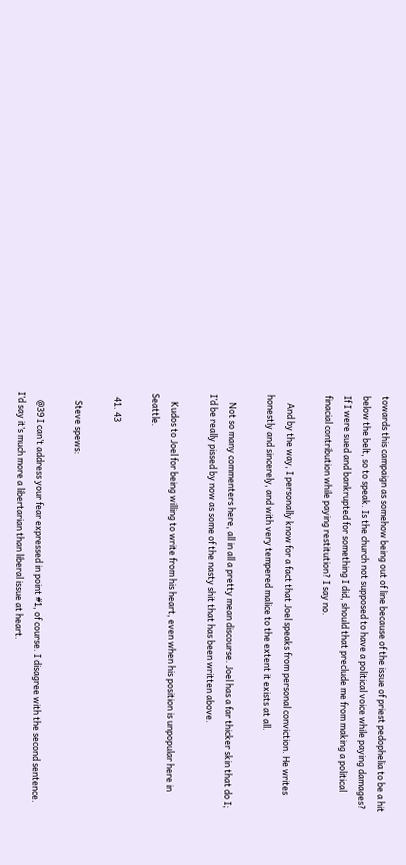towards this campaign as somehow being out of line because of the issue of priest pedophelia to be a hit below the belt, so to speak. Is the church not supposed to have a political voice while paying damages? If I were sued and bankrupted for something I did, should that preclude me from making a political finacial contribution while paying restitution? I say no.

    And by the way, I personally know for a fact that Joel speaks from personal conviction. He writes honestly and sincerely, and with very tempered malice to the extent it exists at all.

    Not so many commenters here, all in all a pretty mean discourse. Joel has a far thicker skin that do I; I’d be really pissed by now as some of the nasty shit that has been written above.

    Kudos to Joel for being willing to write from his heart, even when his position is unpopular here in Seattle.

  41. 43

    Steve spews:

    @39 I can’t address your fear expressed in point #1, of course. I disagree with the second sentence. I’d say it’s much more a libertarian than liberal issue at heart.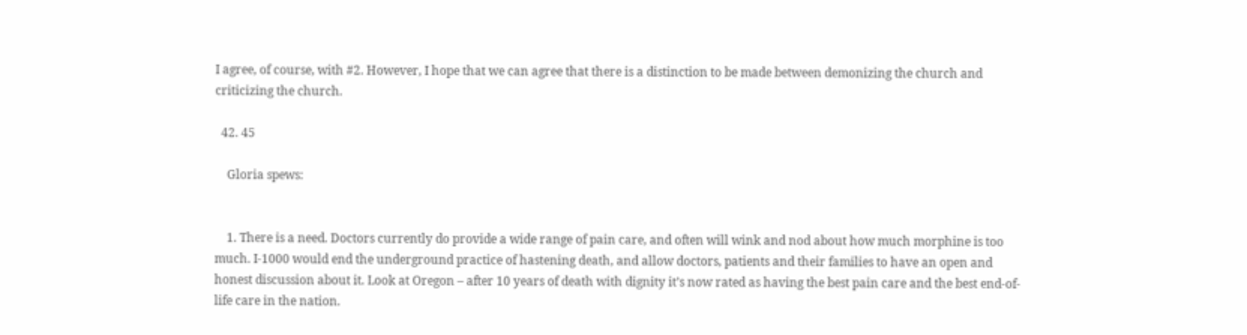I agree, of course, with #2. However, I hope that we can agree that there is a distinction to be made between demonizing the church and criticizing the church.

  42. 45

    Gloria spews:


    1. There is a need. Doctors currently do provide a wide range of pain care, and often will wink and nod about how much morphine is too much. I-1000 would end the underground practice of hastening death, and allow doctors, patients and their families to have an open and honest discussion about it. Look at Oregon – after 10 years of death with dignity it’s now rated as having the best pain care and the best end-of-life care in the nation.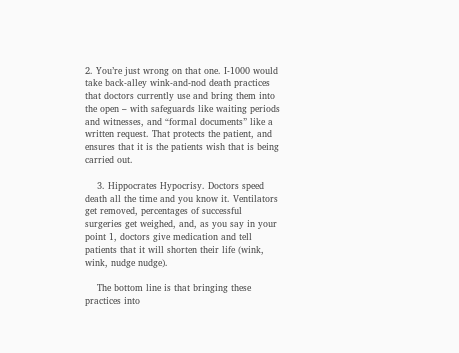2. You’re just wrong on that one. I-1000 would take back-alley wink-and-nod death practices that doctors currently use and bring them into the open – with safeguards like waiting periods and witnesses, and “formal documents” like a written request. That protects the patient, and ensures that it is the patients wish that is being carried out.

    3. Hippocrates Hypocrisy. Doctors speed death all the time and you know it. Ventilators get removed, percentages of successful surgeries get weighed, and, as you say in your point 1, doctors give medication and tell patients that it will shorten their life (wink, wink, nudge nudge).

    The bottom line is that bringing these practices into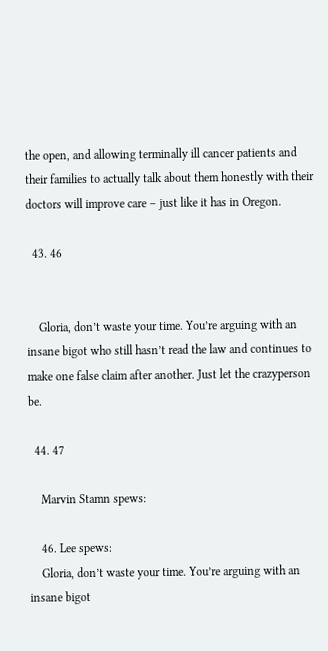the open, and allowing terminally ill cancer patients and their families to actually talk about them honestly with their doctors will improve care – just like it has in Oregon.

  43. 46


    Gloria, don’t waste your time. You’re arguing with an insane bigot who still hasn’t read the law and continues to make one false claim after another. Just let the crazyperson be.

  44. 47

    Marvin Stamn spews:

    46. Lee spews:
    Gloria, don’t waste your time. You’re arguing with an insane bigot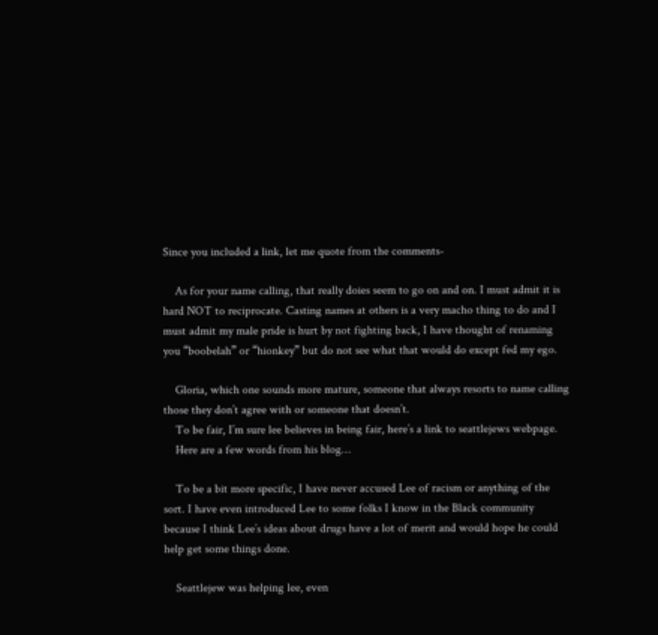Since you included a link, let me quote from the comments-

    As for your name calling, that really doies seem to go on and on. I must admit it is hard NOT to reciprocate. Casting names at others is a very macho thing to do and I must admit my male pride is hurt by not fighting back, I have thought of renaming you “boobelah” or “hionkey” but do not see what that would do except fed my ego.

    Gloria, which one sounds more mature, someone that always resorts to name calling those they don’t agree with or someone that doesn’t.
    To be fair, I’m sure lee believes in being fair, here’s a link to seattlejews webpage.
    Here are a few words from his blog…

    To be a bit more specific, I have never accused Lee of racism or anything of the sort. I have even introduced Lee to some folks I know in the Black community because I think Lee’s ideas about drugs have a lot of merit and would hope he could help get some things done.

    Seattlejew was helping lee, even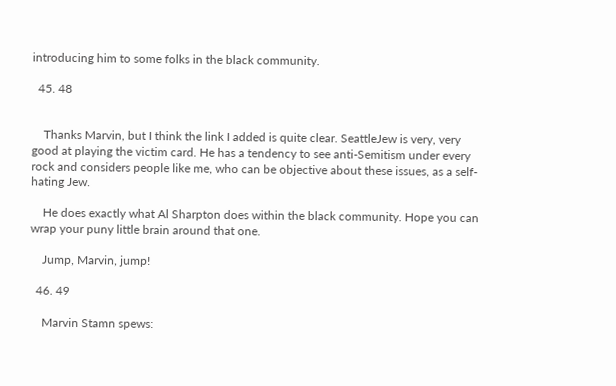introducing him to some folks in the black community.

  45. 48


    Thanks Marvin, but I think the link I added is quite clear. SeattleJew is very, very good at playing the victim card. He has a tendency to see anti-Semitism under every rock and considers people like me, who can be objective about these issues, as a self-hating Jew.

    He does exactly what Al Sharpton does within the black community. Hope you can wrap your puny little brain around that one.

    Jump, Marvin, jump!

  46. 49

    Marvin Stamn spews: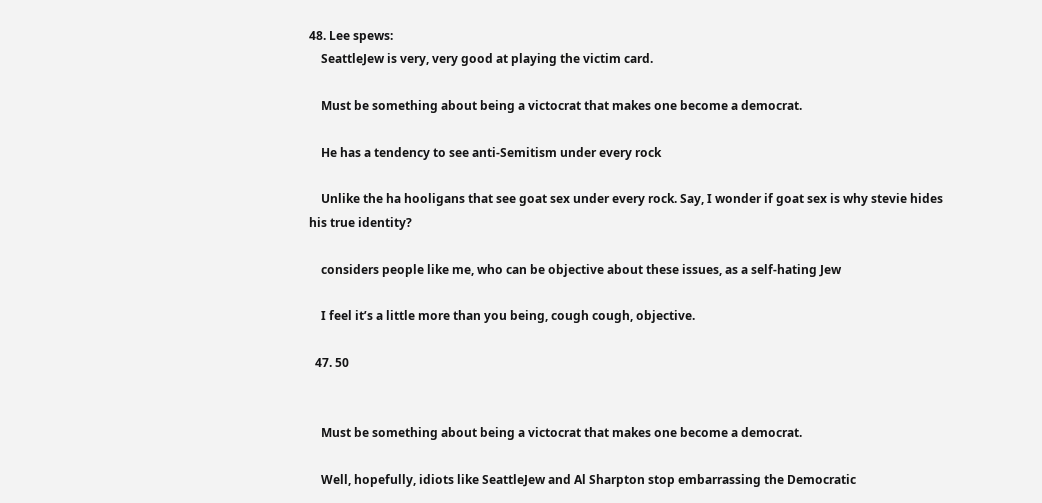48. Lee spews:
    SeattleJew is very, very good at playing the victim card.

    Must be something about being a victocrat that makes one become a democrat.

    He has a tendency to see anti-Semitism under every rock

    Unlike the ha hooligans that see goat sex under every rock. Say, I wonder if goat sex is why stevie hides his true identity?

    considers people like me, who can be objective about these issues, as a self-hating Jew

    I feel it’s a little more than you being, cough cough, objective.

  47. 50


    Must be something about being a victocrat that makes one become a democrat.

    Well, hopefully, idiots like SeattleJew and Al Sharpton stop embarrassing the Democratic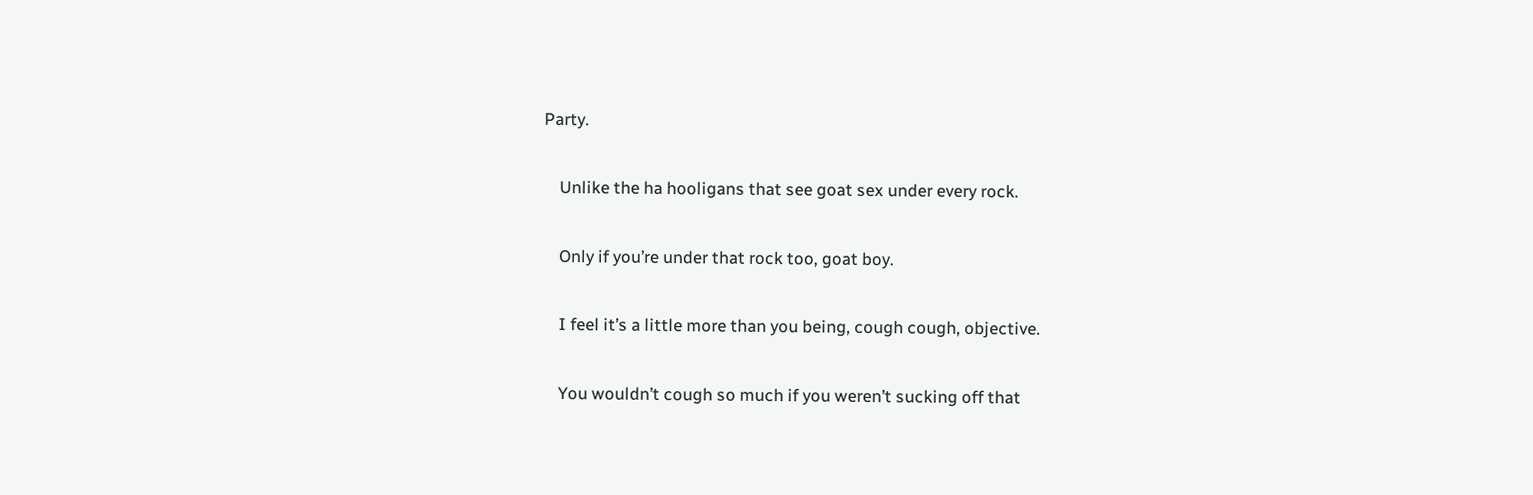Party.

    Unlike the ha hooligans that see goat sex under every rock.

    Only if you’re under that rock too, goat boy.

    I feel it’s a little more than you being, cough cough, objective.

    You wouldn’t cough so much if you weren’t sucking off that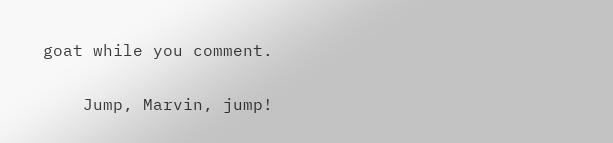goat while you comment.

    Jump, Marvin, jump!